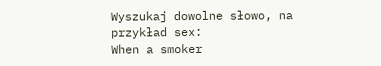Wyszukaj dowolne słowo, na przykład sex:
When a smoker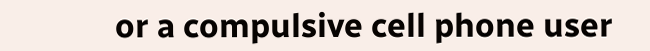or a compulsive cell phone user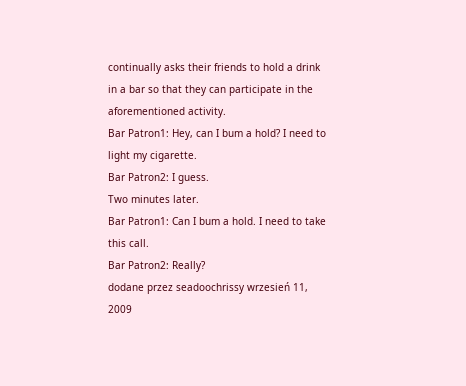continually asks their friends to hold a drink in a bar so that they can participate in the aforementioned activity.
Bar Patron1: Hey, can I bum a hold? I need to light my cigarette.
Bar Patron2: I guess.
Two minutes later.
Bar Patron1: Can I bum a hold. I need to take this call.
Bar Patron2: Really?
dodane przez seadoochrissy wrzesień 11, 2009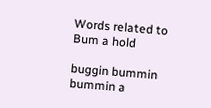Words related to Bum a hold

buggin bummin bummin a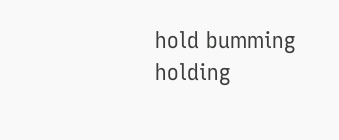hold bumming holding